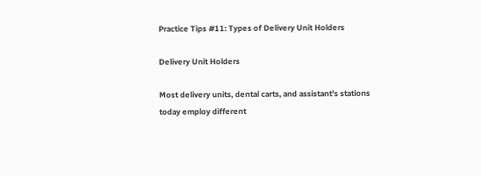Practice Tips #11: Types of Delivery Unit Holders

Delivery Unit Holders

Most delivery units, dental carts, and assistant’s stations today employ different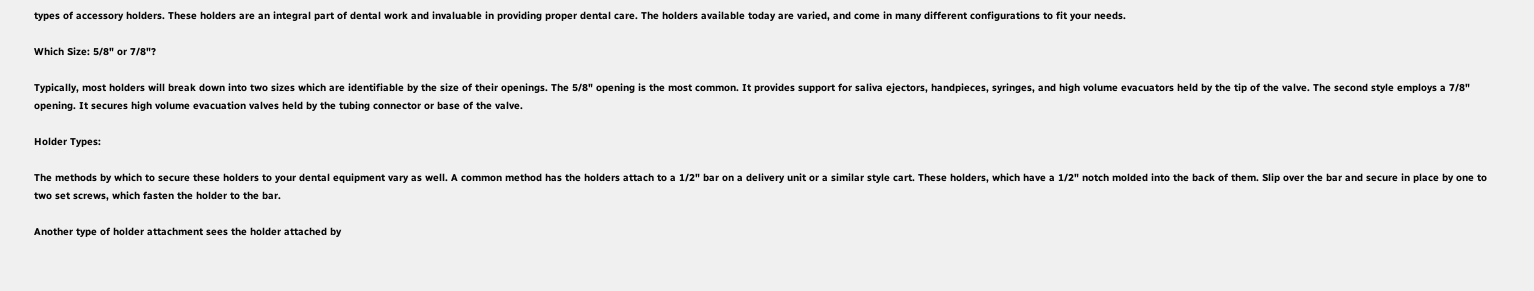types of accessory holders. These holders are an integral part of dental work and invaluable in providing proper dental care. The holders available today are varied, and come in many different configurations to fit your needs.

Which Size: 5/8" or 7/8"?

Typically, most holders will break down into two sizes which are identifiable by the size of their openings. The 5/8" opening is the most common. It provides support for saliva ejectors, handpieces, syringes, and high volume evacuators held by the tip of the valve. The second style employs a 7/8" opening. It secures high volume evacuation valves held by the tubing connector or base of the valve.

Holder Types:

The methods by which to secure these holders to your dental equipment vary as well. A common method has the holders attach to a 1/2" bar on a delivery unit or a similar style cart. These holders, which have a 1/2" notch molded into the back of them. Slip over the bar and secure in place by one to two set screws, which fasten the holder to the bar.

Another type of holder attachment sees the holder attached by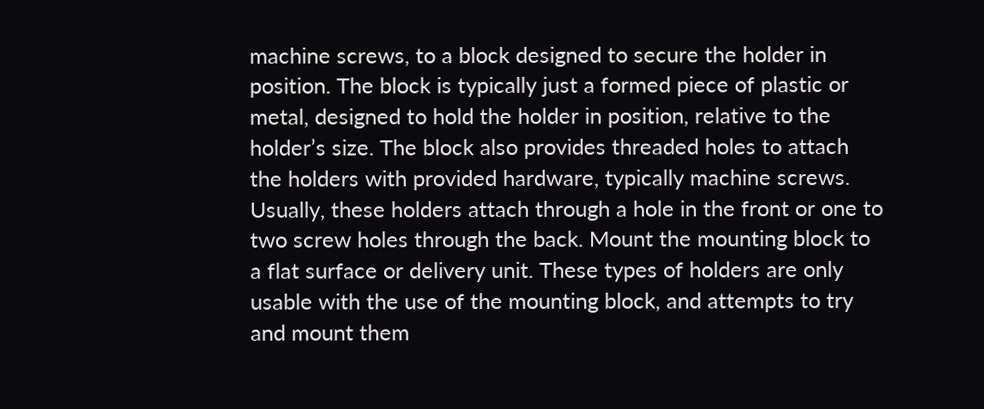machine screws, to a block designed to secure the holder in position. The block is typically just a formed piece of plastic or metal, designed to hold the holder in position, relative to the holder’s size. The block also provides threaded holes to attach the holders with provided hardware, typically machine screws. Usually, these holders attach through a hole in the front or one to two screw holes through the back. Mount the mounting block to a flat surface or delivery unit. These types of holders are only usable with the use of the mounting block, and attempts to try and mount them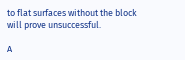to flat surfaces without the block will prove unsuccessful.

A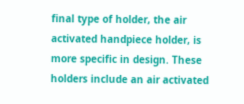final type of holder, the air activated handpiece holder, is more specific in design. These holders include an air activated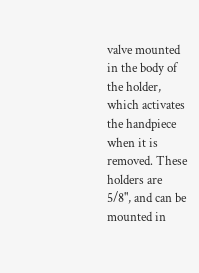valve mounted in the body of the holder, which activates the handpiece when it is removed. These holders are 5/8", and can be mounted in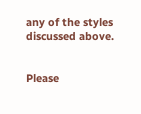any of the styles discussed above.


Please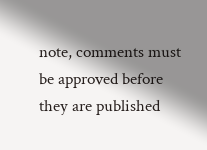note, comments must be approved before they are published